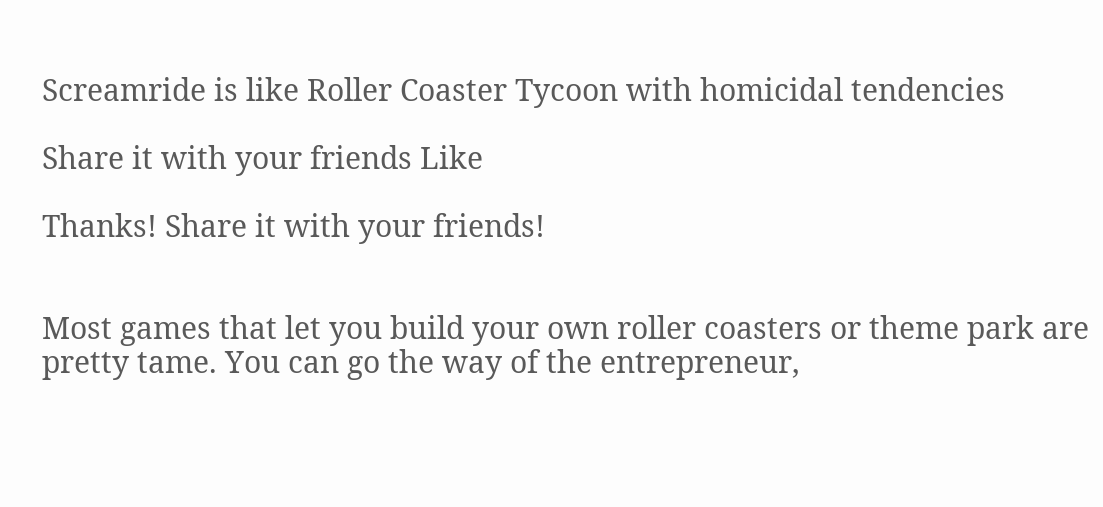Screamride is like Roller Coaster Tycoon with homicidal tendencies

Share it with your friends Like

Thanks! Share it with your friends!


Most games that let you build your own roller coasters or theme park are pretty tame. You can go the way of the entrepreneur,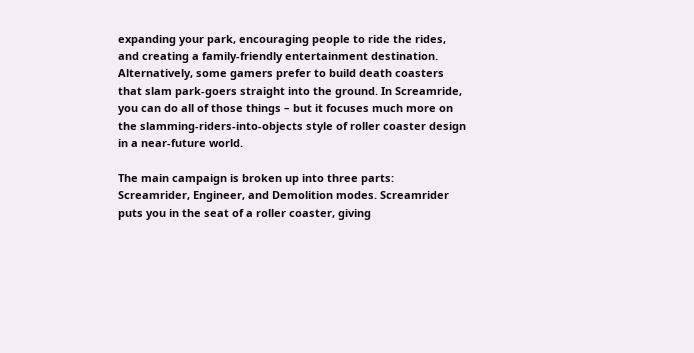expanding your park, encouraging people to ride the rides, and creating a family-friendly entertainment destination. Alternatively, some gamers prefer to build death coasters that slam park-goers straight into the ground. In Screamride, you can do all of those things – but it focuses much more on the slamming-riders-into-objects style of roller coaster design in a near-future world.

The main campaign is broken up into three parts: Screamrider, Engineer, and Demolition modes. Screamrider puts you in the seat of a roller coaster, giving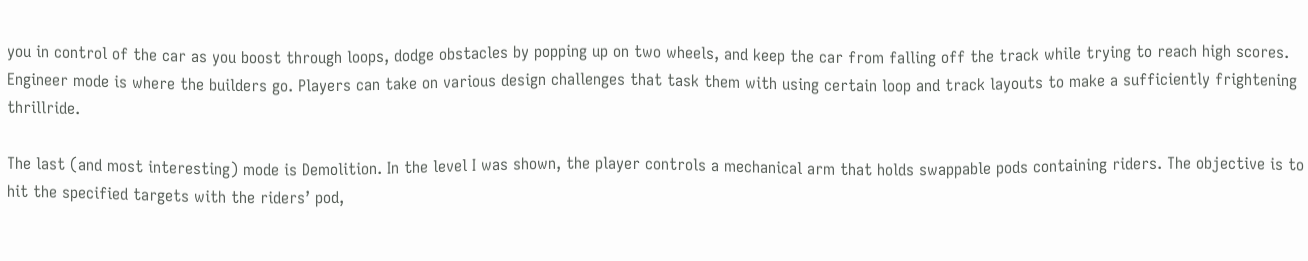you in control of the car as you boost through loops, dodge obstacles by popping up on two wheels, and keep the car from falling off the track while trying to reach high scores. Engineer mode is where the builders go. Players can take on various design challenges that task them with using certain loop and track layouts to make a sufficiently frightening thrillride.

The last (and most interesting) mode is Demolition. In the level I was shown, the player controls a mechanical arm that holds swappable pods containing riders. The objective is to hit the specified targets with the riders’ pod,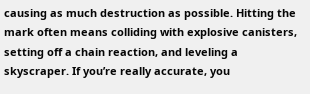causing as much destruction as possible. Hitting the mark often means colliding with explosive canisters, setting off a chain reaction, and leveling a skyscraper. If you’re really accurate, you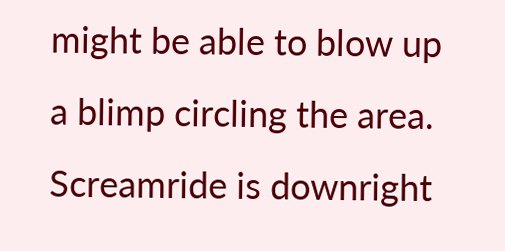might be able to blow up a blimp circling the area. Screamride is downright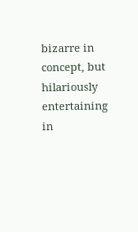bizarre in concept, but hilariously entertaining in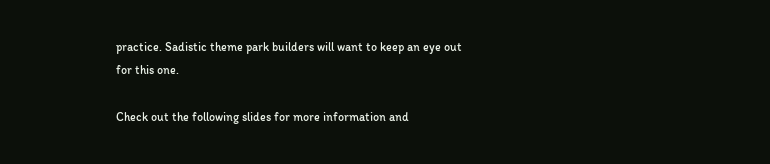practice. Sadistic theme park builders will want to keep an eye out for this one.

Check out the following slides for more information and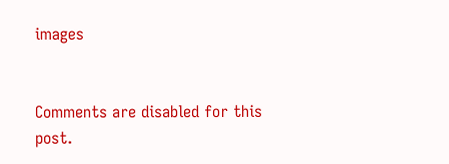images


Comments are disabled for this post.